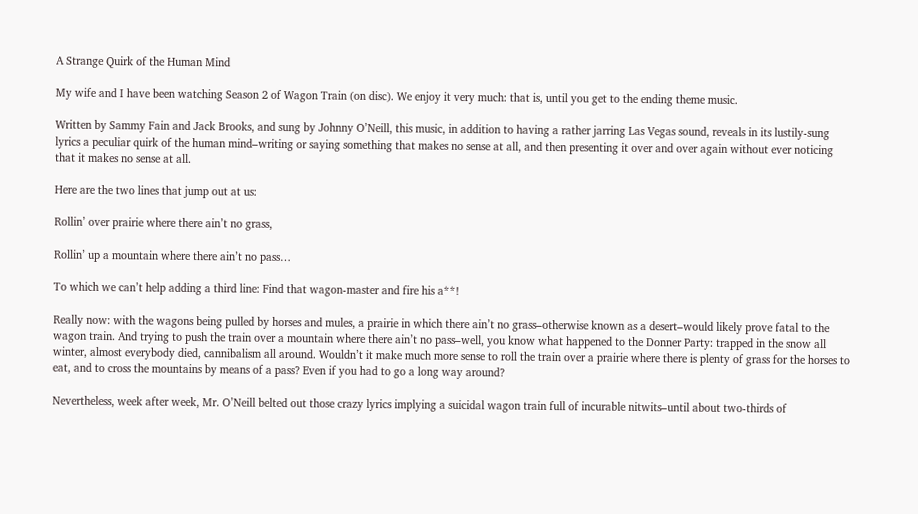A Strange Quirk of the Human Mind

My wife and I have been watching Season 2 of Wagon Train (on disc). We enjoy it very much: that is, until you get to the ending theme music.

Written by Sammy Fain and Jack Brooks, and sung by Johnny O’Neill, this music, in addition to having a rather jarring Las Vegas sound, reveals in its lustily-sung lyrics a peculiar quirk of the human mind–writing or saying something that makes no sense at all, and then presenting it over and over again without ever noticing that it makes no sense at all.

Here are the two lines that jump out at us:

Rollin’ over prairie where there ain’t no grass,

Rollin’ up a mountain where there ain’t no pass…

To which we can’t help adding a third line: Find that wagon-master and fire his a**!

Really now: with the wagons being pulled by horses and mules, a prairie in which there ain’t no grass–otherwise known as a desert–would likely prove fatal to the wagon train. And trying to push the train over a mountain where there ain’t no pass–well, you know what happened to the Donner Party: trapped in the snow all winter, almost everybody died, cannibalism all around. Wouldn’t it make much more sense to roll the train over a prairie where there is plenty of grass for the horses to eat, and to cross the mountains by means of a pass? Even if you had to go a long way around?

Nevertheless, week after week, Mr. O’Neill belted out those crazy lyrics implying a suicidal wagon train full of incurable nitwits–until about two-thirds of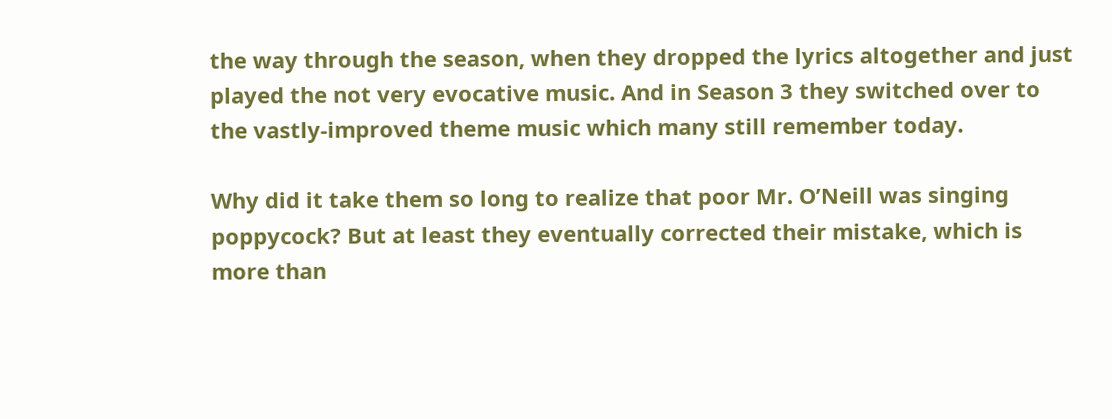the way through the season, when they dropped the lyrics altogether and just played the not very evocative music. And in Season 3 they switched over to the vastly-improved theme music which many still remember today.

Why did it take them so long to realize that poor Mr. O’Neill was singing poppycock? But at least they eventually corrected their mistake, which is more than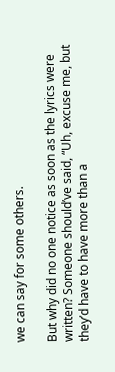we can say for some others.

But why did no one notice as soon as the lyrics were written? Someone should’ve said, “Uh, excuse me, but they’d have to have more than a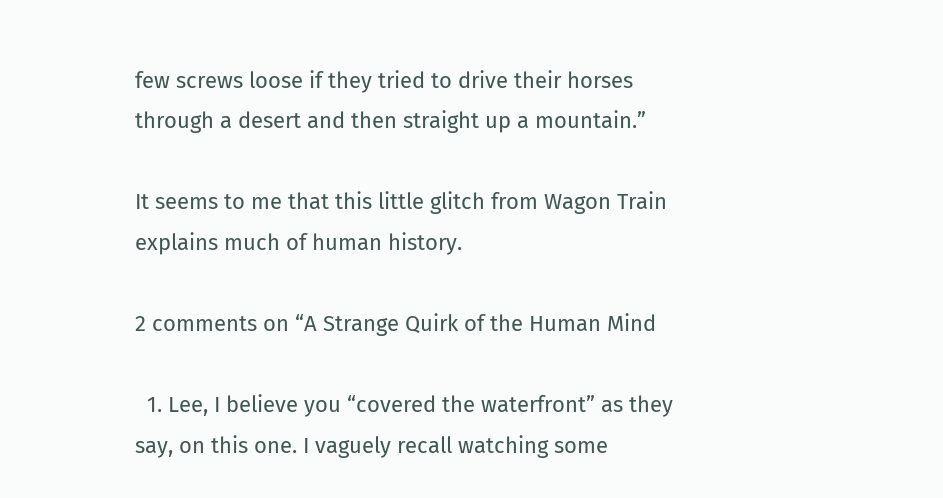few screws loose if they tried to drive their horses through a desert and then straight up a mountain.”

It seems to me that this little glitch from Wagon Train explains much of human history.

2 comments on “A Strange Quirk of the Human Mind

  1. Lee, I believe you “covered the waterfront” as they say, on this one. I vaguely recall watching some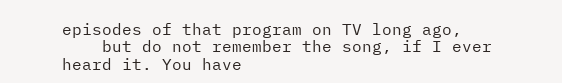episodes of that program on TV long ago,
    but do not remember the song, if I ever heard it. You have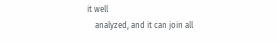it well
    analyzed, and it can join all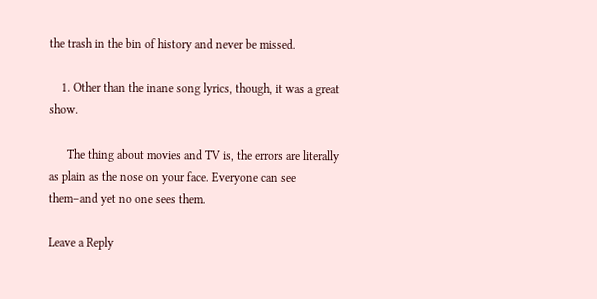the trash in the bin of history and never be missed.

    1. Other than the inane song lyrics, though, it was a great show.

      The thing about movies and TV is, the errors are literally as plain as the nose on your face. Everyone can see them–and yet no one sees them.

Leave a Reply